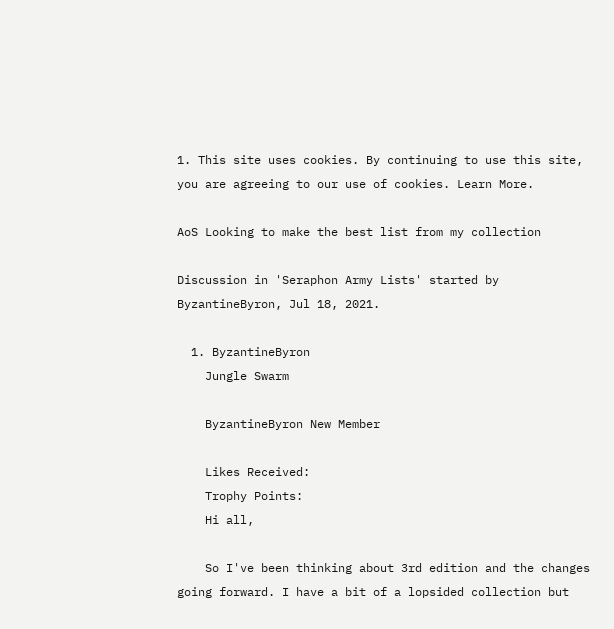1. This site uses cookies. By continuing to use this site, you are agreeing to our use of cookies. Learn More.

AoS Looking to make the best list from my collection

Discussion in 'Seraphon Army Lists' started by ByzantineByron, Jul 18, 2021.

  1. ByzantineByron
    Jungle Swarm

    ByzantineByron New Member

    Likes Received:
    Trophy Points:
    Hi all,

    So I've been thinking about 3rd edition and the changes going forward. I have a bit of a lopsided collection but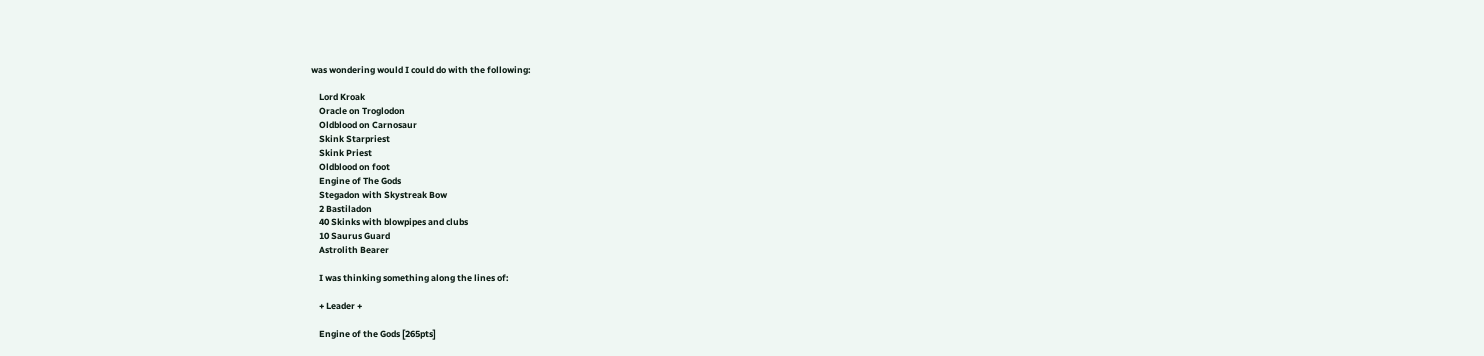was wondering would I could do with the following:

    Lord Kroak
    Oracle on Troglodon
    Oldblood on Carnosaur
    Skink Starpriest
    Skink Priest
    Oldblood on foot
    Engine of The Gods
    Stegadon with Skystreak Bow
    2 Bastiladon
    40 Skinks with blowpipes and clubs
    10 Saurus Guard
    Astrolith Bearer

    I was thinking something along the lines of:

    + Leader +

    Engine of the Gods [265pts]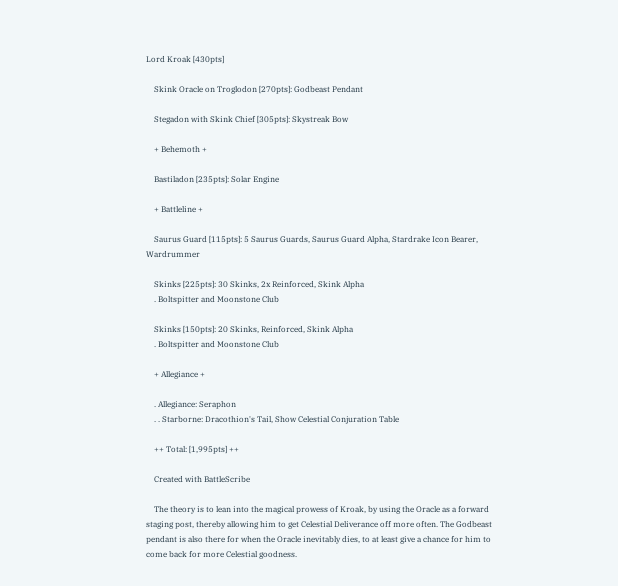Lord Kroak [430pts]

    Skink Oracle on Troglodon [270pts]: Godbeast Pendant

    Stegadon with Skink Chief [305pts]: Skystreak Bow

    + Behemoth +

    Bastiladon [235pts]: Solar Engine

    + Battleline +

    Saurus Guard [115pts]: 5 Saurus Guards, Saurus Guard Alpha, Stardrake Icon Bearer, Wardrummer

    Skinks [225pts]: 30 Skinks, 2x Reinforced, Skink Alpha
    . Boltspitter and Moonstone Club

    Skinks [150pts]: 20 Skinks, Reinforced, Skink Alpha
    . Boltspitter and Moonstone Club

    + Allegiance +

    . Allegiance: Seraphon
    . . Starborne: Dracothion's Tail, Show Celestial Conjuration Table

    ++ Total: [1,995pts] ++

    Created with BattleScribe

    The theory is to lean into the magical prowess of Kroak, by using the Oracle as a forward staging post, thereby allowing him to get Celestial Deliverance off more often. The Godbeast pendant is also there for when the Oracle inevitably dies, to at least give a chance for him to come back for more Celestial goodness.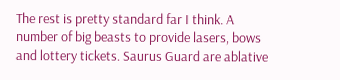The rest is pretty standard far I think. A number of big beasts to provide lasers, bows and lottery tickets. Saurus Guard are ablative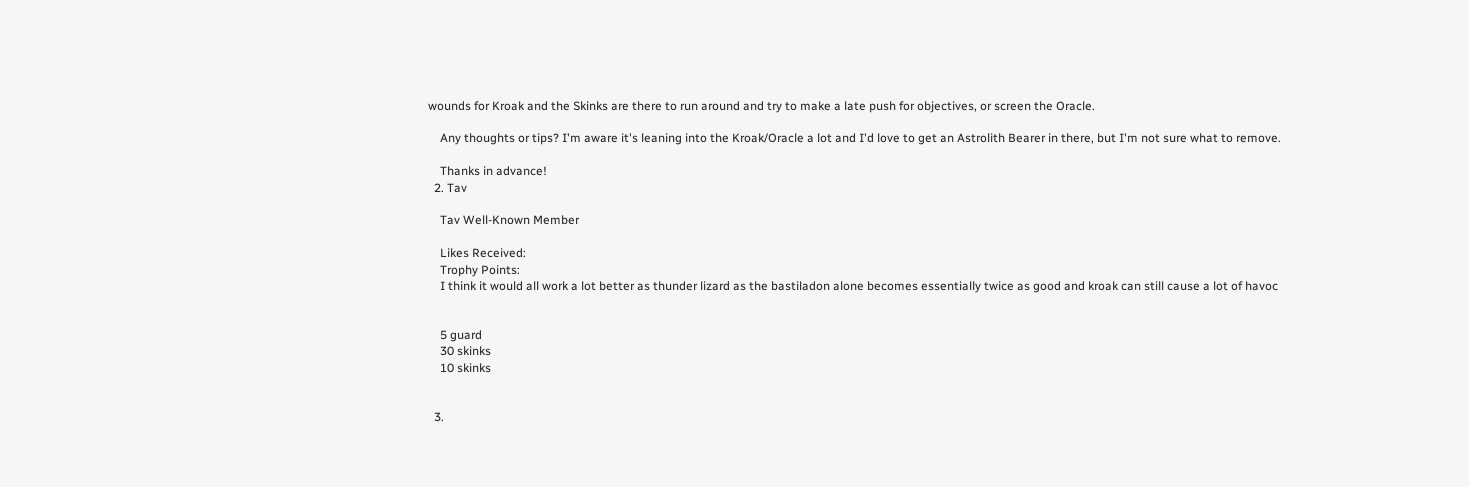wounds for Kroak and the Skinks are there to run around and try to make a late push for objectives, or screen the Oracle.

    Any thoughts or tips? I'm aware it's leaning into the Kroak/Oracle a lot and I'd love to get an Astrolith Bearer in there, but I'm not sure what to remove.

    Thanks in advance!
  2. Tav

    Tav Well-Known Member

    Likes Received:
    Trophy Points:
    I think it would all work a lot better as thunder lizard as the bastiladon alone becomes essentially twice as good and kroak can still cause a lot of havoc


    5 guard
    30 skinks
    10 skinks


  3.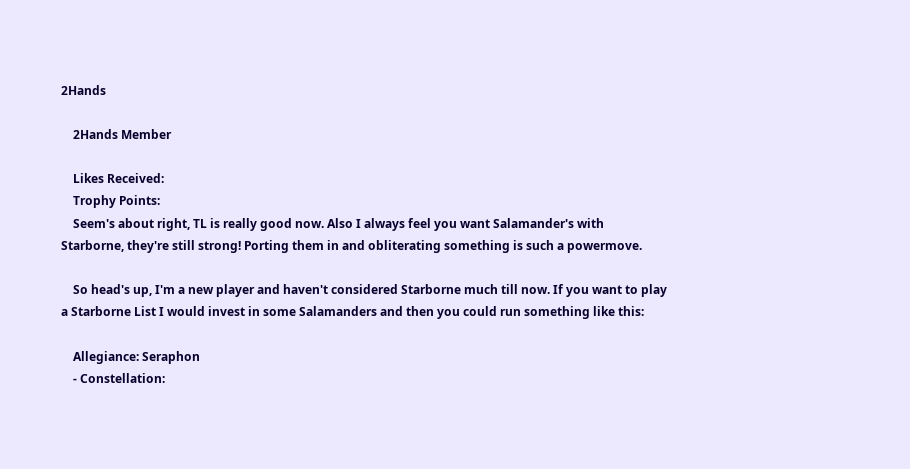2Hands

    2Hands Member

    Likes Received:
    Trophy Points:
    Seem's about right, TL is really good now. Also I always feel you want Salamander's with Starborne, they're still strong! Porting them in and obliterating something is such a powermove.

    So head's up, I'm a new player and haven't considered Starborne much till now. If you want to play a Starborne List I would invest in some Salamanders and then you could run something like this:

    Allegiance: Seraphon
    - Constellation: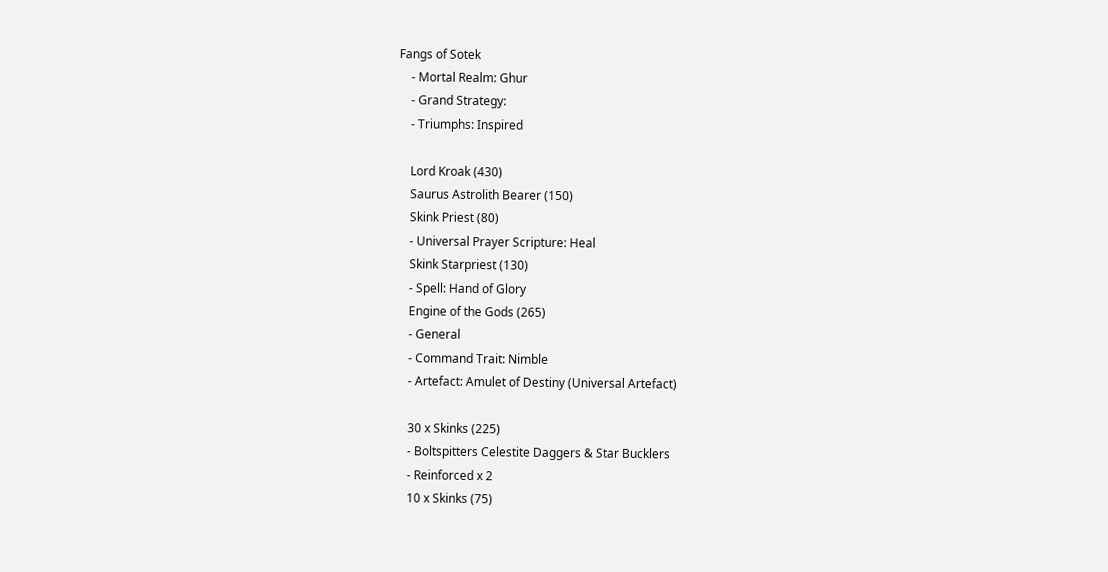Fangs of Sotek
    - Mortal Realm: Ghur
    - Grand Strategy:
    - Triumphs: Inspired

    Lord Kroak (430)
    Saurus Astrolith Bearer (150)
    Skink Priest (80)
    - Universal Prayer Scripture: Heal
    Skink Starpriest (130)
    - Spell: Hand of Glory
    Engine of the Gods (265)
    - General
    - Command Trait: Nimble
    - Artefact: Amulet of Destiny (Universal Artefact)

    30 x Skinks (225)
    - Boltspitters Celestite Daggers & Star Bucklers
    - Reinforced x 2
    10 x Skinks (75)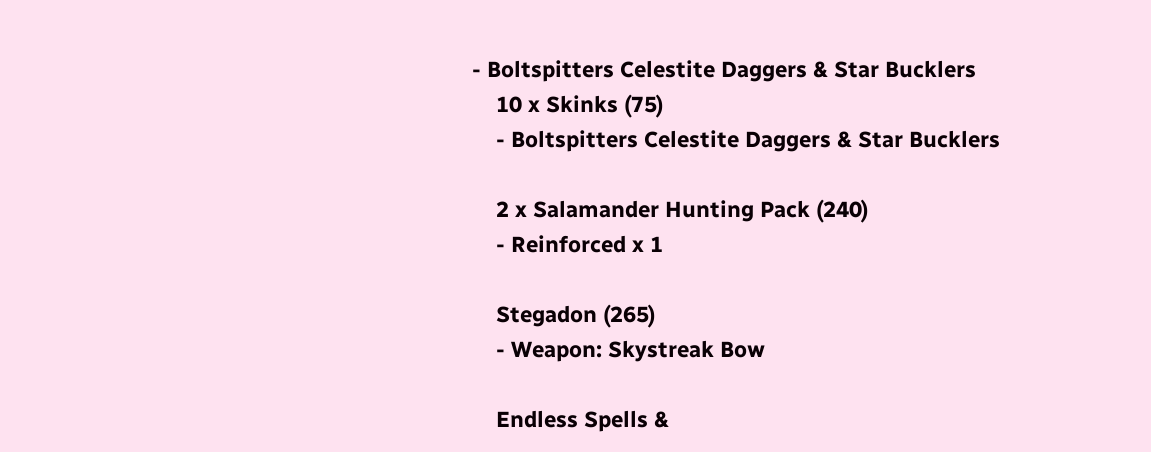- Boltspitters Celestite Daggers & Star Bucklers
    10 x Skinks (75)
    - Boltspitters Celestite Daggers & Star Bucklers

    2 x Salamander Hunting Pack (240)
    - Reinforced x 1

    Stegadon (265)
    - Weapon: Skystreak Bow

    Endless Spells &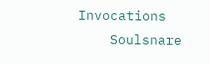Invocations
    Soulsnare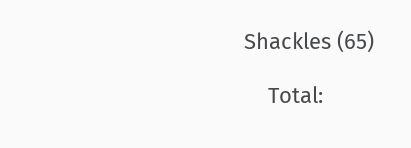Shackles (65)

    Total: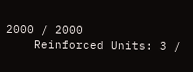2000 / 2000
    Reinforced Units: 3 /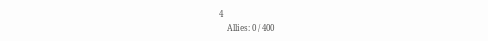4
    Allies: 0 / 400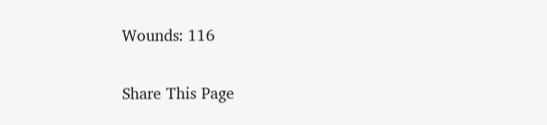Wounds: 116

Share This Page